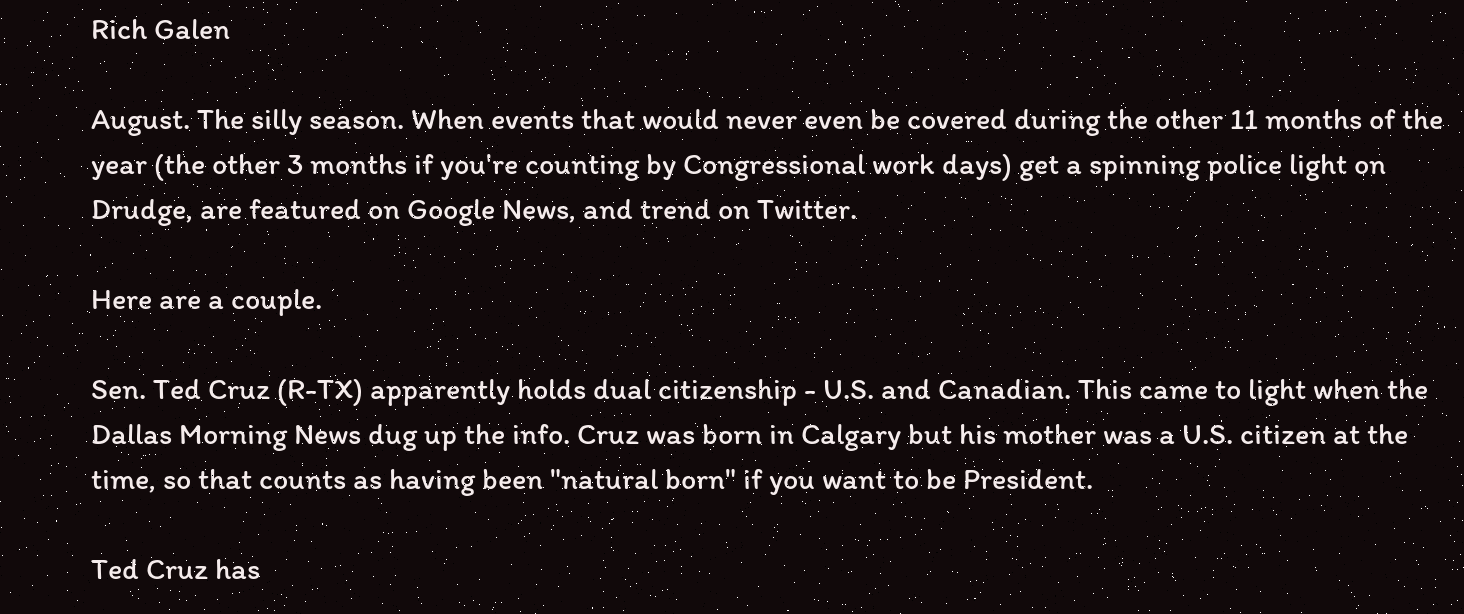Rich Galen

August. The silly season. When events that would never even be covered during the other 11 months of the year (the other 3 months if you're counting by Congressional work days) get a spinning police light on Drudge, are featured on Google News, and trend on Twitter.

Here are a couple.

Sen. Ted Cruz (R-TX) apparently holds dual citizenship - U.S. and Canadian. This came to light when the Dallas Morning News dug up the info. Cruz was born in Calgary but his mother was a U.S. citizen at the time, so that counts as having been "natural born" if you want to be President.

Ted Cruz has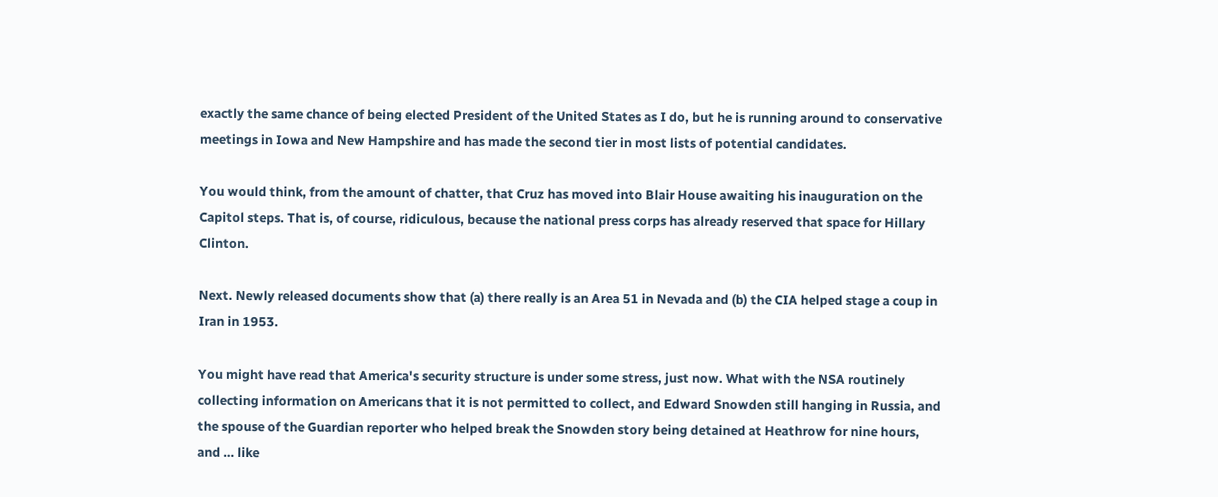exactly the same chance of being elected President of the United States as I do, but he is running around to conservative meetings in Iowa and New Hampshire and has made the second tier in most lists of potential candidates.

You would think, from the amount of chatter, that Cruz has moved into Blair House awaiting his inauguration on the Capitol steps. That is, of course, ridiculous, because the national press corps has already reserved that space for Hillary Clinton.

Next. Newly released documents show that (a) there really is an Area 51 in Nevada and (b) the CIA helped stage a coup in Iran in 1953.

You might have read that America's security structure is under some stress, just now. What with the NSA routinely collecting information on Americans that it is not permitted to collect, and Edward Snowden still hanging in Russia, and the spouse of the Guardian reporter who helped break the Snowden story being detained at Heathrow for nine hours, and … like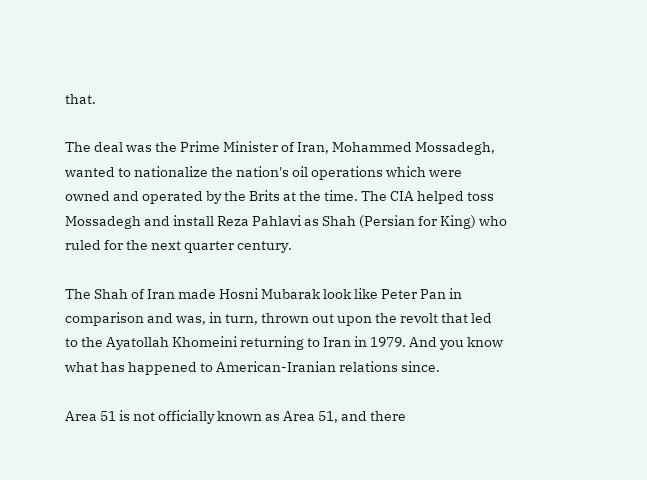that.

The deal was the Prime Minister of Iran, Mohammed Mossadegh, wanted to nationalize the nation's oil operations which were owned and operated by the Brits at the time. The CIA helped toss Mossadegh and install Reza Pahlavi as Shah (Persian for King) who ruled for the next quarter century.

The Shah of Iran made Hosni Mubarak look like Peter Pan in comparison and was, in turn, thrown out upon the revolt that led to the Ayatollah Khomeini returning to Iran in 1979. And you know what has happened to American-Iranian relations since.

Area 51 is not officially known as Area 51, and there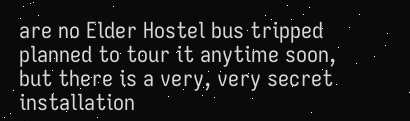are no Elder Hostel bus tripped planned to tour it anytime soon, but there is a very, very secret installation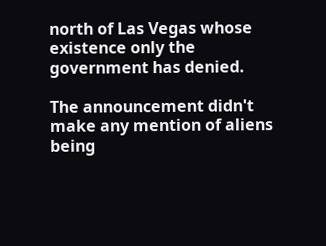north of Las Vegas whose existence only the government has denied.

The announcement didn't make any mention of aliens being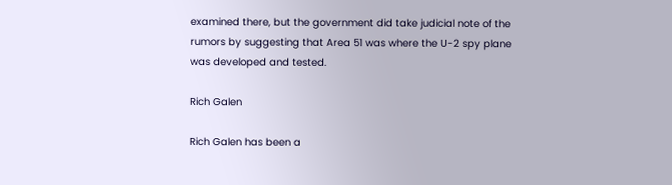examined there, but the government did take judicial note of the rumors by suggesting that Area 51 was where the U-2 spy plane was developed and tested.

Rich Galen

Rich Galen has been a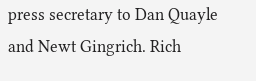press secretary to Dan Quayle and Newt Gingrich. Rich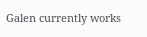Galen currently works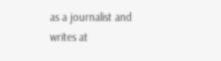as a journalist and writes at